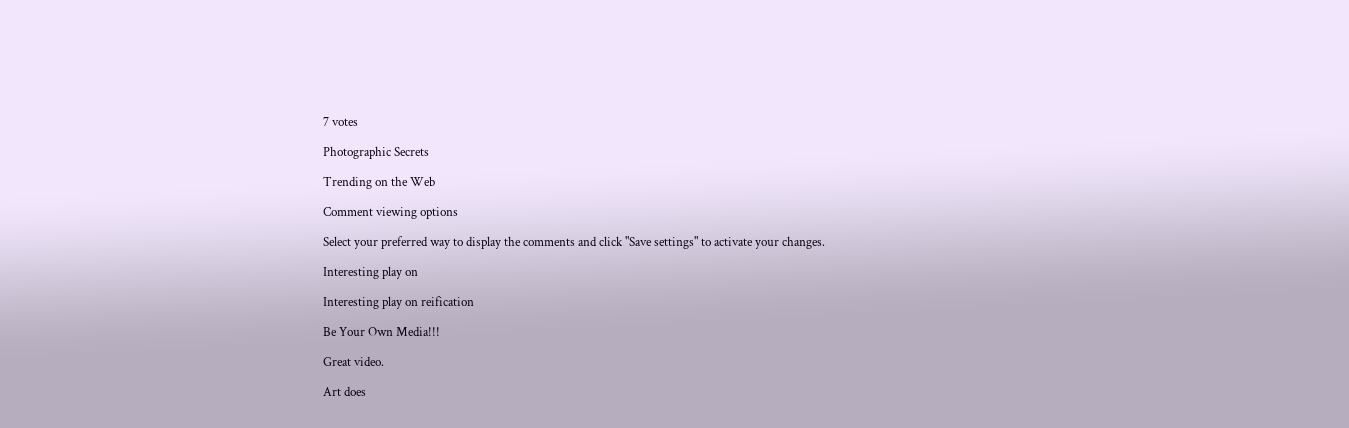7 votes

Photographic Secrets

Trending on the Web

Comment viewing options

Select your preferred way to display the comments and click "Save settings" to activate your changes.

Interesting play on

Interesting play on reification

Be Your Own Media!!!

Great video.

Art does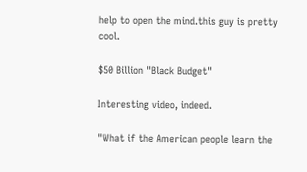help to open the mind.this guy is pretty cool.

$50 Billion "Black Budget"

Interesting video, indeed.

"What if the American people learn the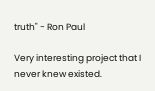truth" - Ron Paul

Very interesting project that I never knew existed.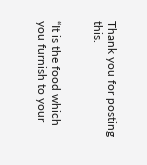Thank you for posting this.


“It is the food which you furnish to your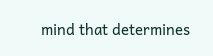mind that determines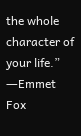the whole character of your life.”
―Emmet Fox